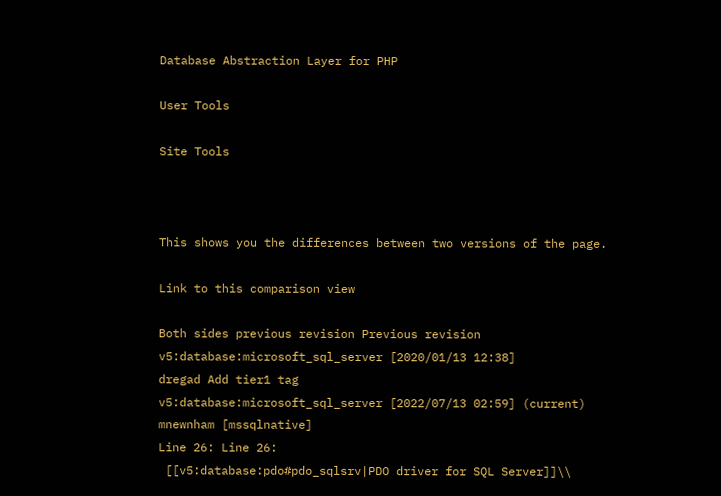Database Abstraction Layer for PHP

User Tools

Site Tools



This shows you the differences between two versions of the page.

Link to this comparison view

Both sides previous revision Previous revision
v5:database:microsoft_sql_server [2020/01/13 12:38]
dregad Add tier1 tag
v5:database:microsoft_sql_server [2022/07/13 02:59] (current)
mnewnham [mssqlnative]
Line 26: Line 26:
 [[v5:database:pdo#pdo_sqlsrv|PDO driver for SQL Server]]\\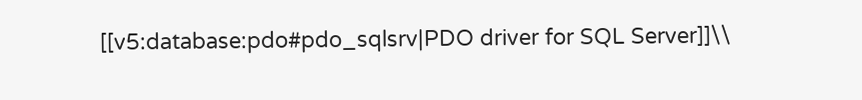[[v5:database:pdo#pdo_sqlsrv|PDO driver for SQL Server]]\\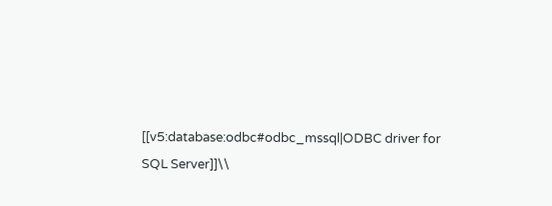[[v5:database:odbc#odbc_mssql|ODBC driver for SQL Server]]\\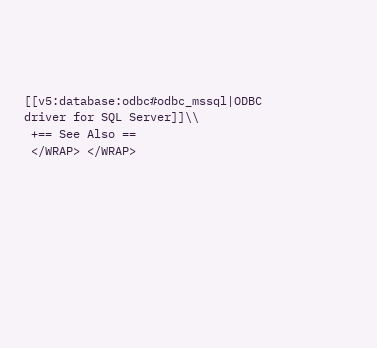[[v5:database:odbc#odbc_mssql|ODBC driver for SQL Server]]\\
 +== See Also ==
 </WRAP> </WRAP>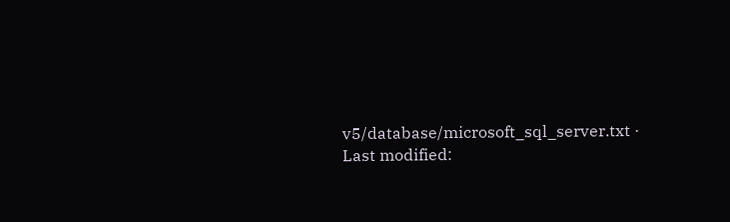v5/database/microsoft_sql_server.txt · Last modified: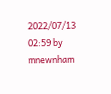2022/07/13 02:59 by mnewnham